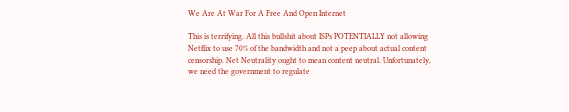We Are At War For A Free And Open Internet

This is terrifying. All this bullshit about ISPs POTENTIALLY not allowing Netflix to use 70% of the bandwidth and not a peep about actual content censorship. Net Neutrality ought to mean content neutral. Unfortunately, we need the government to regulate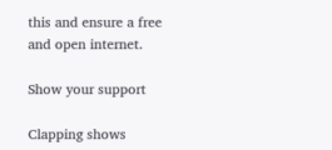this and ensure a free and open internet.

Show your support

Clapping shows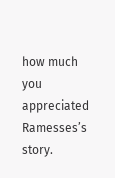how much you appreciated Ramesses’s story.